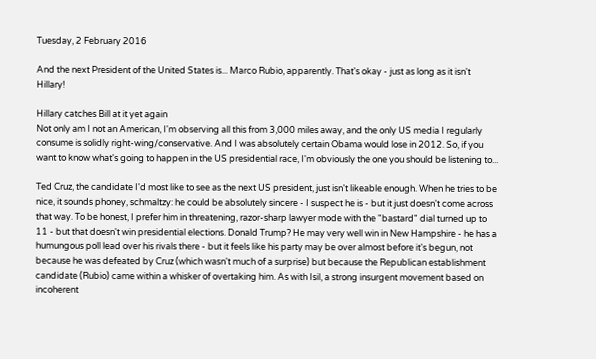Tuesday, 2 February 2016

And the next President of the United States is... Marco Rubio, apparently. That's okay - just as long as it isn't Hillary!

Hillary catches Bill at it yet again
Not only am I not an American, I'm observing all this from 3,000 miles away, and the only US media I regularly consume is solidly right-wing/conservative. And I was absolutely certain Obama would lose in 2012. So, if you want to know what's going to happen in the US presidential race, I'm obviously the one you should be listening to...

Ted Cruz, the candidate I'd most like to see as the next US president, just isn't likeable enough. When he tries to be nice, it sounds phoney, schmaltzy: he could be absolutely sincere - I suspect he is - but it just doesn't come across that way. To be honest, I prefer him in threatening, razor-sharp lawyer mode with the "bastard" dial turned up to 11 - but that doesn't win presidential elections. Donald Trump? He may very well win in New Hampshire - he has a humungous poll lead over his rivals there - but it feels like his party may be over almost before it's begun, not because he was defeated by Cruz (which wasn't much of a surprise) but because the Republican establishment candidate (Rubio) came within a whisker of overtaking him. As with Isil, a strong insurgent movement based on incoherent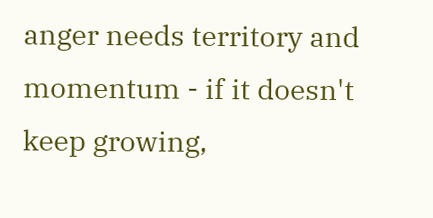anger needs territory and momentum - if it doesn't keep growing,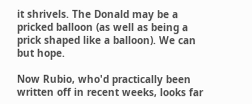it shrivels. The Donald may be a pricked balloon (as well as being a prick shaped like a balloon). We can but hope.

Now Rubio, who'd practically been written off in recent weeks, looks far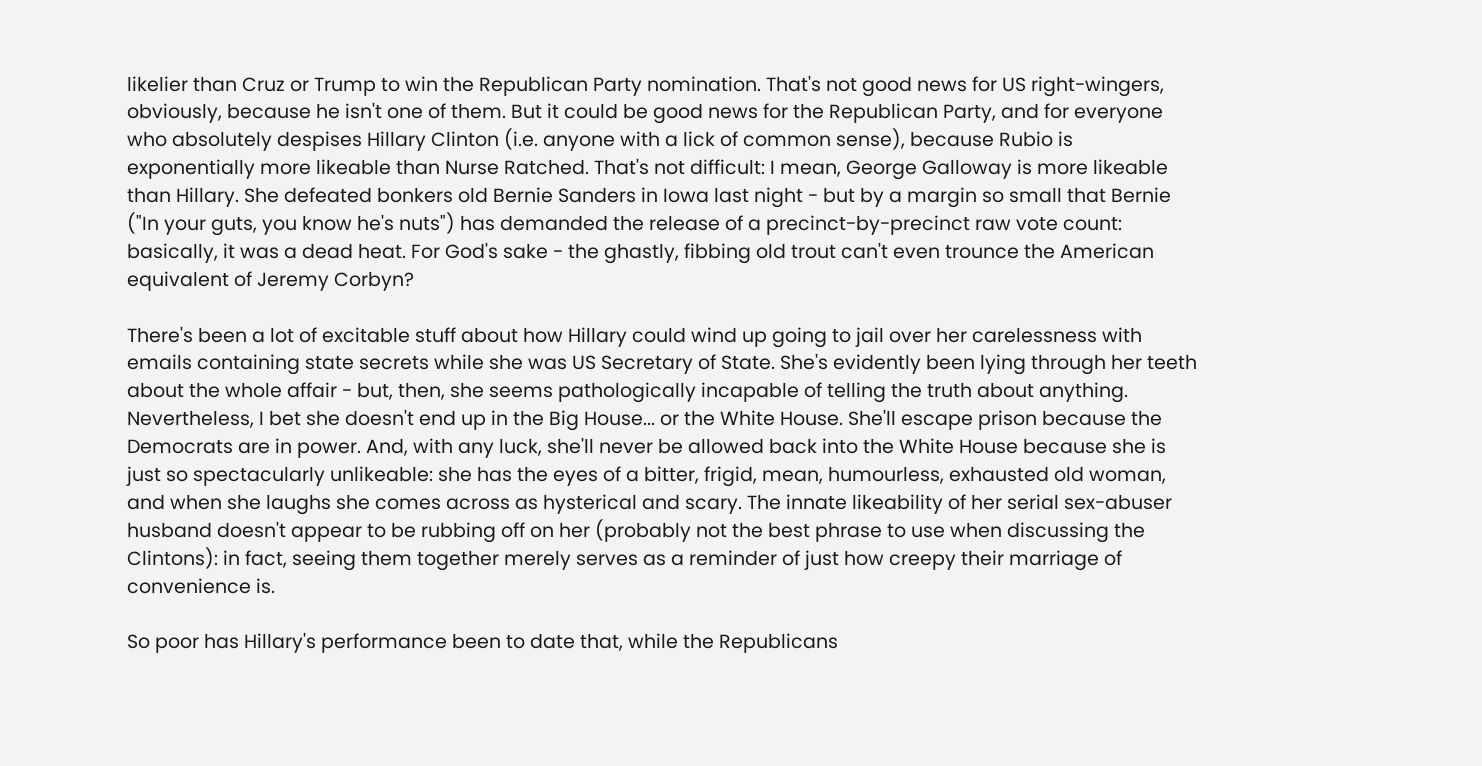likelier than Cruz or Trump to win the Republican Party nomination. That's not good news for US right-wingers, obviously, because he isn't one of them. But it could be good news for the Republican Party, and for everyone who absolutely despises Hillary Clinton (i.e. anyone with a lick of common sense), because Rubio is exponentially more likeable than Nurse Ratched. That's not difficult: I mean, George Galloway is more likeable than Hillary. She defeated bonkers old Bernie Sanders in Iowa last night - but by a margin so small that Bernie ("In your guts, you know he's nuts") has demanded the release of a precinct-by-precinct raw vote count: basically, it was a dead heat. For God's sake - the ghastly, fibbing old trout can't even trounce the American equivalent of Jeremy Corbyn?

There's been a lot of excitable stuff about how Hillary could wind up going to jail over her carelessness with emails containing state secrets while she was US Secretary of State. She's evidently been lying through her teeth about the whole affair - but, then, she seems pathologically incapable of telling the truth about anything. Nevertheless, I bet she doesn't end up in the Big House... or the White House. She'll escape prison because the Democrats are in power. And, with any luck, she'll never be allowed back into the White House because she is just so spectacularly unlikeable: she has the eyes of a bitter, frigid, mean, humourless, exhausted old woman, and when she laughs she comes across as hysterical and scary. The innate likeability of her serial sex-abuser husband doesn't appear to be rubbing off on her (probably not the best phrase to use when discussing the Clintons): in fact, seeing them together merely serves as a reminder of just how creepy their marriage of convenience is.

So poor has Hillary's performance been to date that, while the Republicans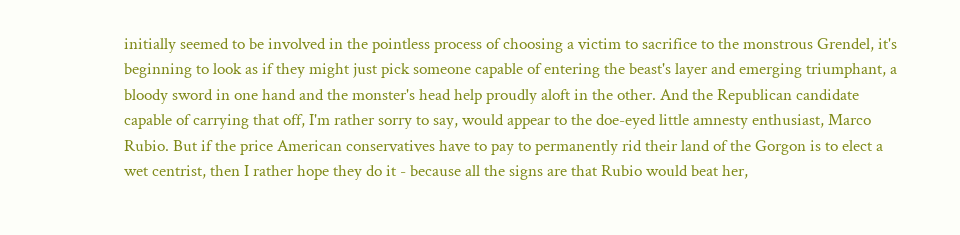initially seemed to be involved in the pointless process of choosing a victim to sacrifice to the monstrous Grendel, it's beginning to look as if they might just pick someone capable of entering the beast's layer and emerging triumphant, a bloody sword in one hand and the monster's head help proudly aloft in the other. And the Republican candidate capable of carrying that off, I'm rather sorry to say, would appear to the doe-eyed little amnesty enthusiast, Marco Rubio. But if the price American conservatives have to pay to permanently rid their land of the Gorgon is to elect a wet centrist, then I rather hope they do it - because all the signs are that Rubio would beat her,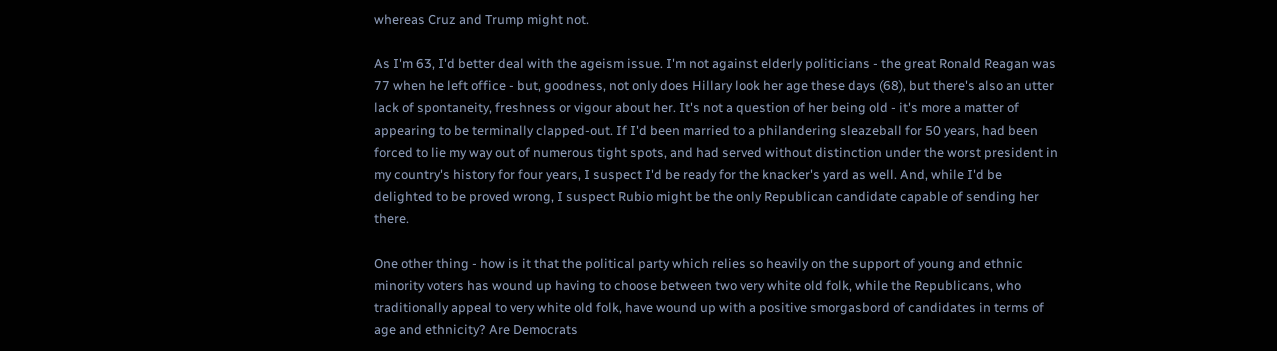whereas Cruz and Trump might not.

As I'm 63, I'd better deal with the ageism issue. I'm not against elderly politicians - the great Ronald Reagan was 77 when he left office - but, goodness, not only does Hillary look her age these days (68), but there's also an utter lack of spontaneity, freshness or vigour about her. It's not a question of her being old - it's more a matter of appearing to be terminally clapped-out. If I'd been married to a philandering sleazeball for 50 years, had been forced to lie my way out of numerous tight spots, and had served without distinction under the worst president in my country's history for four years, I suspect I'd be ready for the knacker's yard as well. And, while I'd be delighted to be proved wrong, I suspect Rubio might be the only Republican candidate capable of sending her there.

One other thing - how is it that the political party which relies so heavily on the support of young and ethnic minority voters has wound up having to choose between two very white old folk, while the Republicans, who traditionally appeal to very white old folk, have wound up with a positive smorgasbord of candidates in terms of age and ethnicity? Are Democrats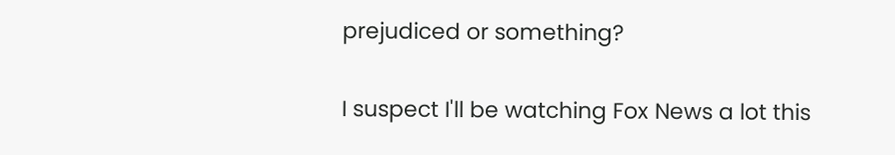prejudiced or something?

I suspect I'll be watching Fox News a lot this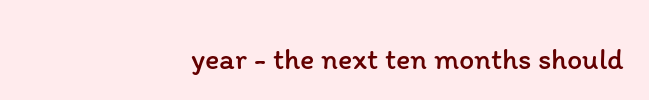year - the next ten months should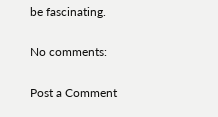be fascinating.

No comments:

Post a Comment